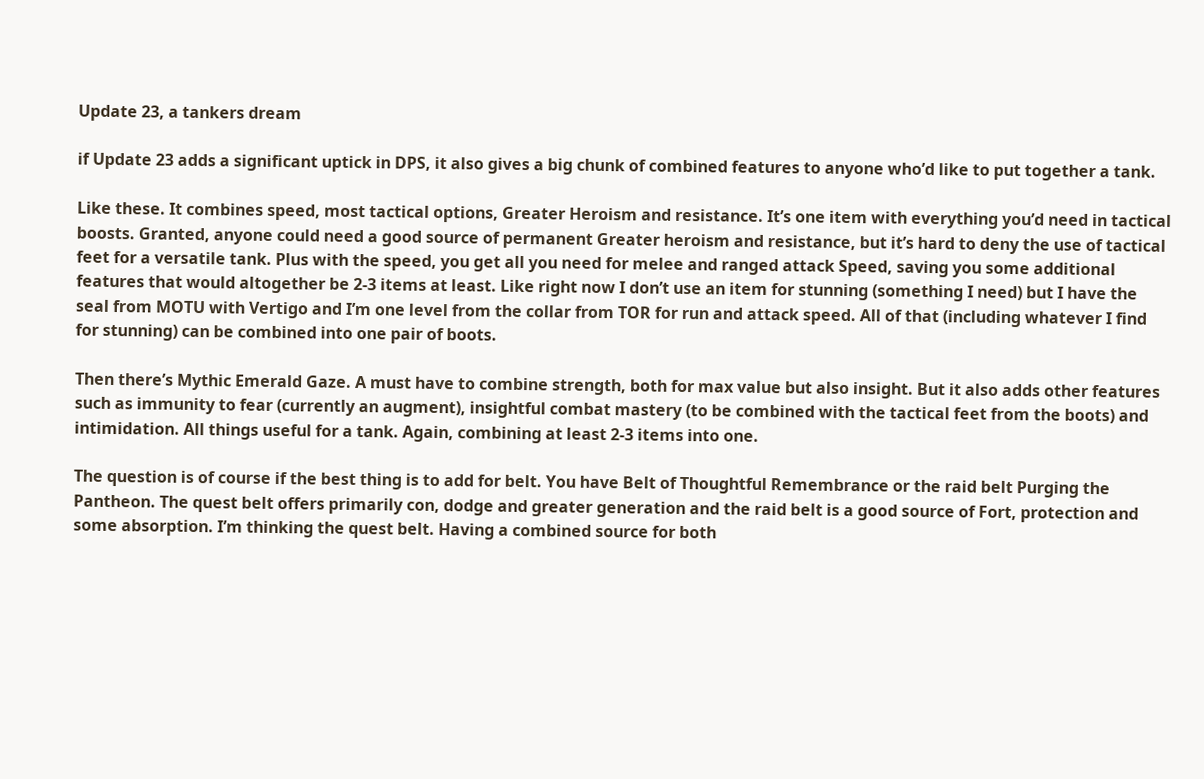Update 23, a tankers dream

if Update 23 adds a significant uptick in DPS, it also gives a big chunk of combined features to anyone who’d like to put together a tank.

Like these. It combines speed, most tactical options, Greater Heroism and resistance. It’s one item with everything you’d need in tactical boosts. Granted, anyone could need a good source of permanent Greater heroism and resistance, but it’s hard to deny the use of tactical feet for a versatile tank. Plus with the speed, you get all you need for melee and ranged attack Speed, saving you some additional features that would altogether be 2-3 items at least. Like right now I don’t use an item for stunning (something I need) but I have the seal from MOTU with Vertigo and I’m one level from the collar from TOR for run and attack speed. All of that (including whatever I find for stunning) can be combined into one pair of boots.

Then there’s Mythic Emerald Gaze. A must have to combine strength, both for max value but also insight. But it also adds other features such as immunity to fear (currently an augment), insightful combat mastery (to be combined with the tactical feet from the boots) and intimidation. All things useful for a tank. Again, combining at least 2-3 items into one.

The question is of course if the best thing is to add for belt. You have Belt of Thoughtful Remembrance or the raid belt Purging the Pantheon. The quest belt offers primarily con, dodge and greater generation and the raid belt is a good source of Fort, protection and some absorption. I’m thinking the quest belt. Having a combined source for both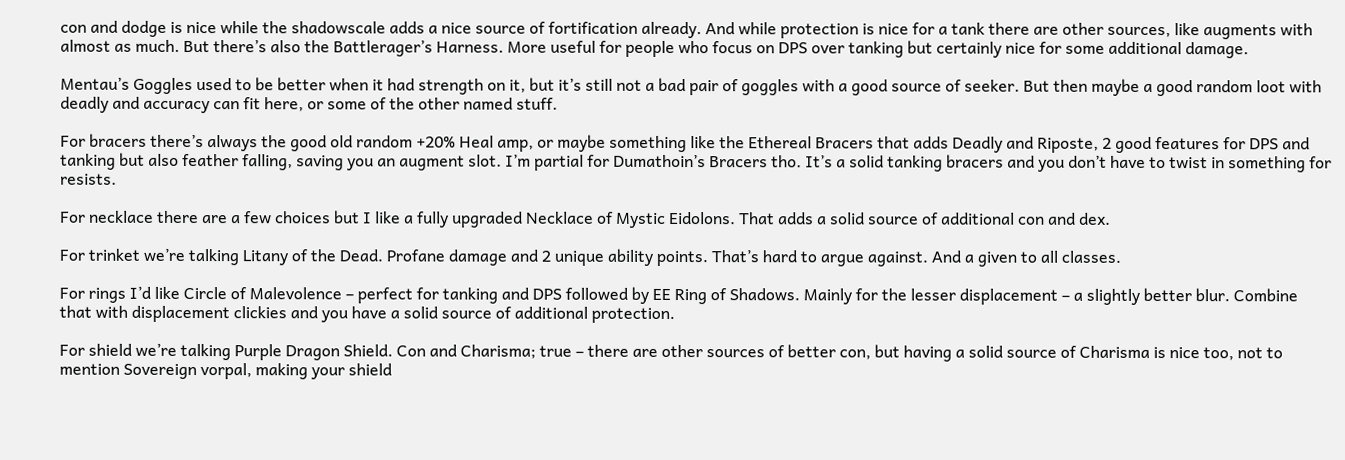con and dodge is nice while the shadowscale adds a nice source of fortification already. And while protection is nice for a tank there are other sources, like augments with almost as much. But there’s also the Battlerager’s Harness. More useful for people who focus on DPS over tanking but certainly nice for some additional damage.

Mentau’s Goggles used to be better when it had strength on it, but it’s still not a bad pair of goggles with a good source of seeker. But then maybe a good random loot with deadly and accuracy can fit here, or some of the other named stuff.

For bracers there’s always the good old random +20% Heal amp, or maybe something like the Ethereal Bracers that adds Deadly and Riposte, 2 good features for DPS and tanking but also feather falling, saving you an augment slot. I’m partial for Dumathoin’s Bracers tho. It’s a solid tanking bracers and you don’t have to twist in something for resists.

For necklace there are a few choices but I like a fully upgraded Necklace of Mystic Eidolons. That adds a solid source of additional con and dex.

For trinket we’re talking Litany of the Dead. Profane damage and 2 unique ability points. That’s hard to argue against. And a given to all classes.

For rings I’d like Circle of Malevolence – perfect for tanking and DPS followed by EE Ring of Shadows. Mainly for the lesser displacement – a slightly better blur. Combine that with displacement clickies and you have a solid source of additional protection.

For shield we’re talking Purple Dragon Shield. Con and Charisma; true – there are other sources of better con, but having a solid source of Charisma is nice too, not to mention Sovereign vorpal, making your shield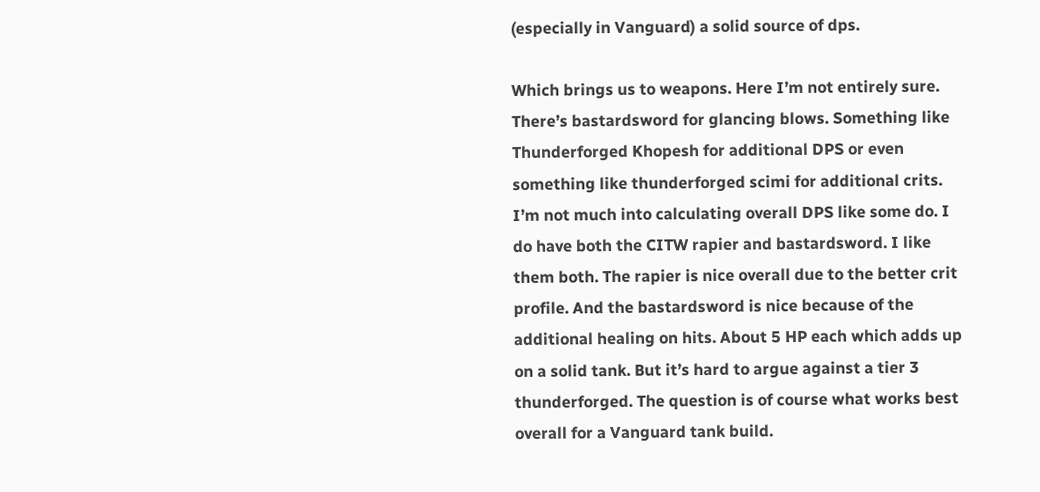(especially in Vanguard) a solid source of dps.

Which brings us to weapons. Here I’m not entirely sure. There’s bastardsword for glancing blows. Something like Thunderforged Khopesh for additional DPS or even something like thunderforged scimi for additional crits. I’m not much into calculating overall DPS like some do. I do have both the CITW rapier and bastardsword. I like them both. The rapier is nice overall due to the better crit profile. And the bastardsword is nice because of the additional healing on hits. About 5 HP each which adds up on a solid tank. But it’s hard to argue against a tier 3 thunderforged. The question is of course what works best overall for a Vanguard tank build.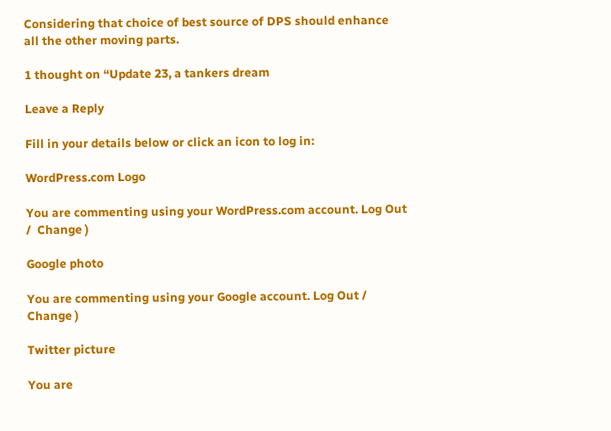Considering that choice of best source of DPS should enhance all the other moving parts.

1 thought on “Update 23, a tankers dream

Leave a Reply

Fill in your details below or click an icon to log in:

WordPress.com Logo

You are commenting using your WordPress.com account. Log Out /  Change )

Google photo

You are commenting using your Google account. Log Out /  Change )

Twitter picture

You are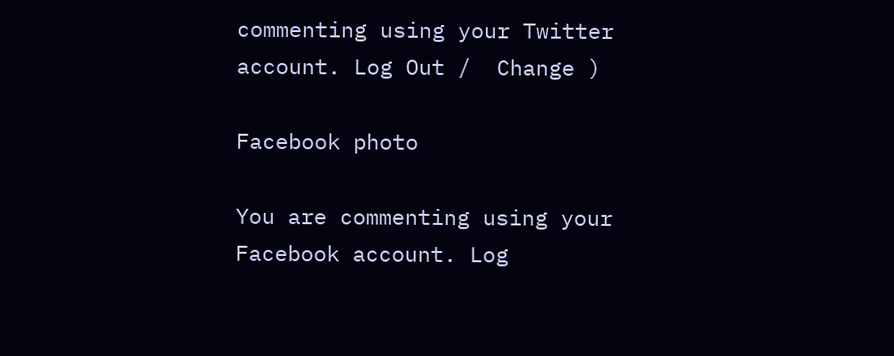commenting using your Twitter account. Log Out /  Change )

Facebook photo

You are commenting using your Facebook account. Log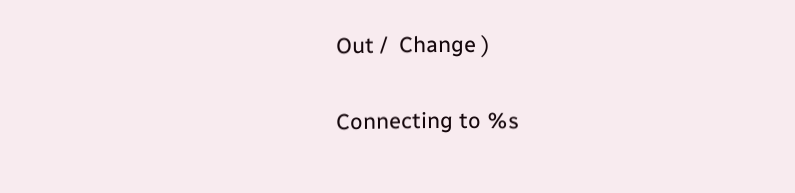Out /  Change )

Connecting to %s